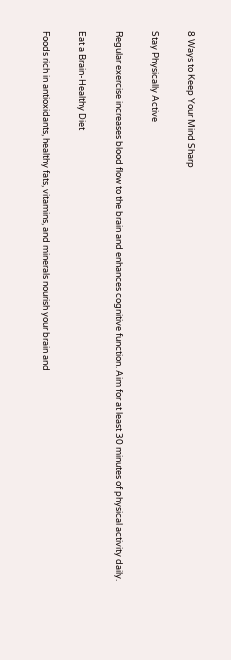8 Ways to Keep Your Mind Sharp

Stay Physically Active

Regular exercise increases blood flow to the brain and enhances cognitive function. Aim for at least 30 minutes of physical activity daily.

Eat a Brain-Healthy Diet

Foods rich in antioxidants, healthy fats, vitamins, and minerals nourish your brain and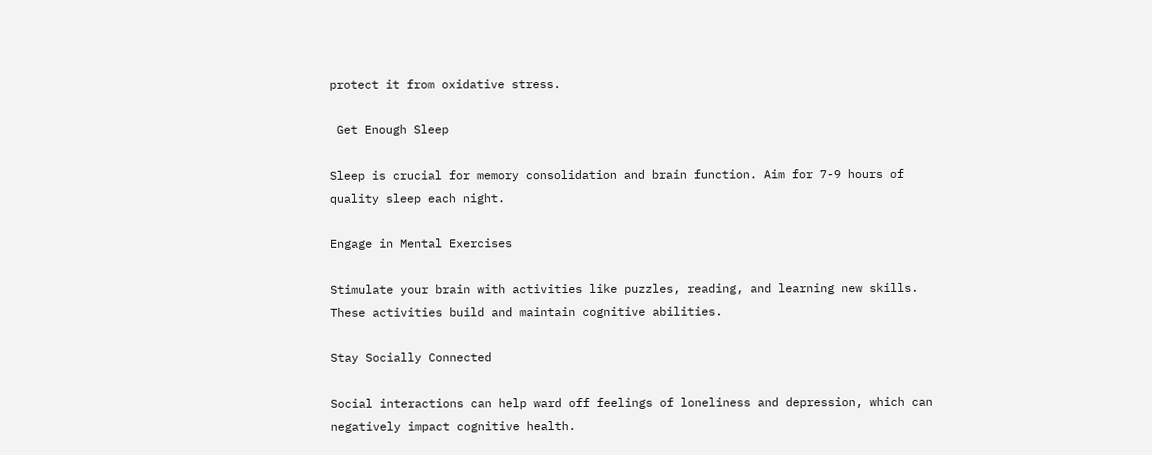protect it from oxidative stress.

 Get Enough Sleep

Sleep is crucial for memory consolidation and brain function. Aim for 7-9 hours of quality sleep each night.

Engage in Mental Exercises

Stimulate your brain with activities like puzzles, reading, and learning new skills. These activities build and maintain cognitive abilities.

Stay Socially Connected

Social interactions can help ward off feelings of loneliness and depression, which can negatively impact cognitive health.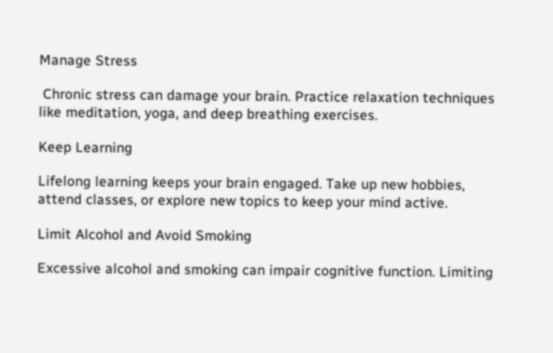Manage Stress

 Chronic stress can damage your brain. Practice relaxation techniques like meditation, yoga, and deep breathing exercises.

Keep Learning

Lifelong learning keeps your brain engaged. Take up new hobbies, attend classes, or explore new topics to keep your mind active.

Limit Alcohol and Avoid Smoking

Excessive alcohol and smoking can impair cognitive function. Limiting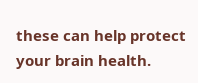these can help protect your brain health.